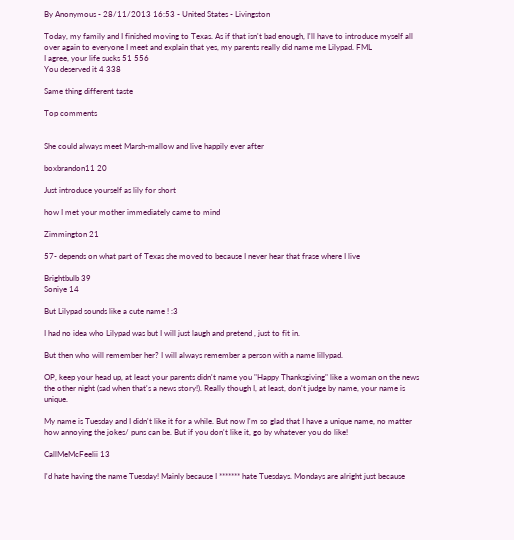By Anonymous - 28/11/2013 16:53 - United States - Livingston

Today, my family and I finished moving to Texas. As if that isn't bad enough, I'll have to introduce myself all over again to everyone I meet and explain that yes, my parents really did name me Lilypad. FML
I agree, your life sucks 51 556
You deserved it 4 338

Same thing different taste

Top comments


She could always meet Marsh-mallow and live happily ever after

boxbrandon11 20

Just introduce yourself as lily for short

how I met your mother immediately came to mind

Zimmington 21

57- depends on what part of Texas she moved to because I never hear that frase where I live

Brightbulb 39
Soniye 14

But Lilypad sounds like a cute name ! :3

I had no idea who Lilypad was but I will just laugh and pretend , just to fit in.

But then who will remember her? I will always remember a person with a name lillypad.

OP, keep your head up, at least your parents didn't name you "Happy Thanksgiving" like a woman on the news the other night (sad when that's a news story!). Really though I, at least, don't judge by name, your name is unique.

My name is Tuesday and I didn't like it for a while. But now I'm so glad that I have a unique name, no matter how annoying the jokes/ puns can be. But if you don't like it, go by whatever you do like!

CallMeMcFeelii 13

I'd hate having the name Tuesday! Mainly because I ******* hate Tuesdays. Mondays are alright just because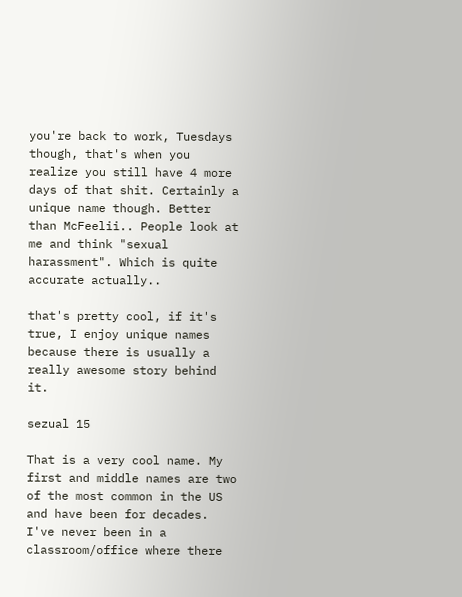you're back to work, Tuesdays though, that's when you realize you still have 4 more days of that shit. Certainly a unique name though. Better than McFeelii.. People look at me and think "sexual harassment". Which is quite accurate actually..

that's pretty cool, if it's true, I enjoy unique names because there is usually a really awesome story behind it.

sezual 15

That is a very cool name. My first and middle names are two of the most common in the US and have been for decades. I've never been in a classroom/office where there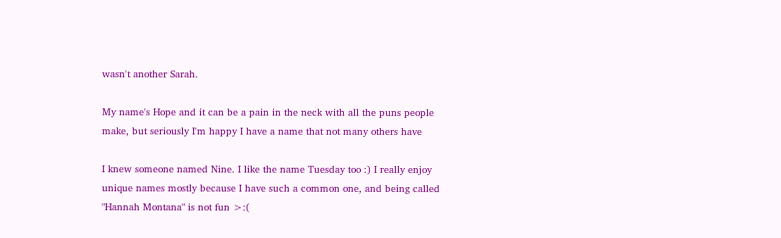wasn't another Sarah.

My name's Hope and it can be a pain in the neck with all the puns people make, but seriously I'm happy I have a name that not many others have

I knew someone named Nine. I like the name Tuesday too :) I really enjoy unique names mostly because I have such a common one, and being called "Hannah Montana" is not fun >:(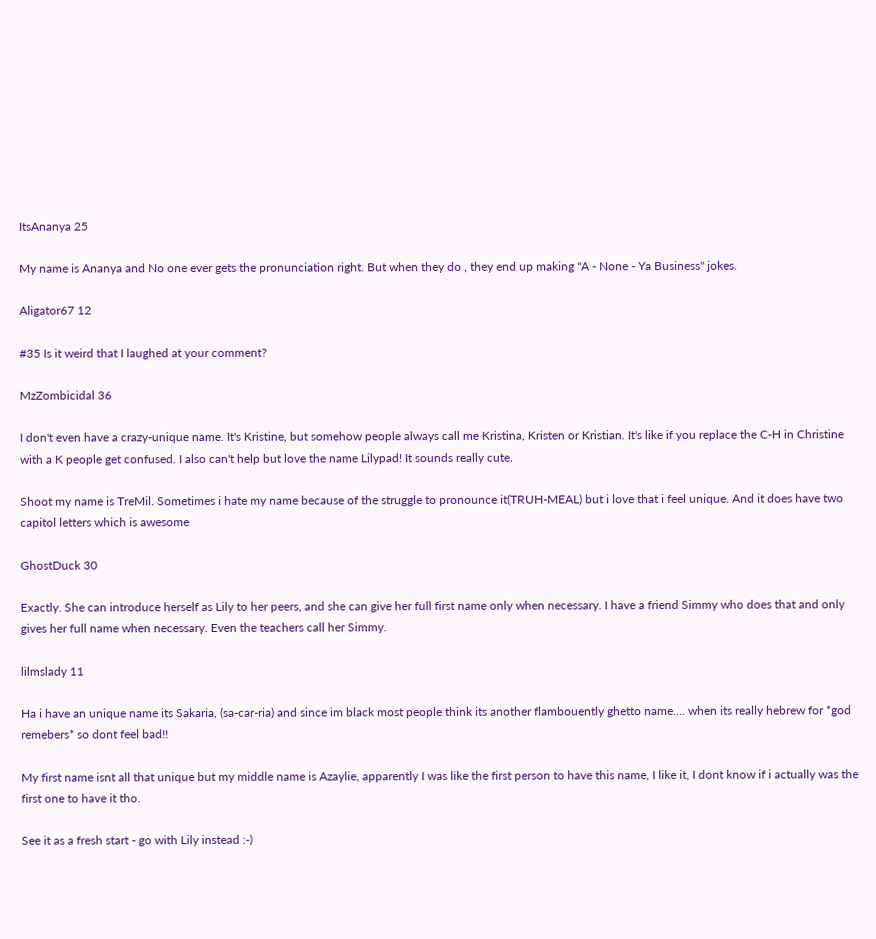ItsAnanya 25

My name is Ananya and No one ever gets the pronunciation right. But when they do , they end up making "A - None - Ya Business" jokes.

Aligator67 12

#35 Is it weird that I laughed at your comment?

MzZombicidal 36

I don't even have a crazy-unique name. It's Kristine, but somehow people always call me Kristina, Kristen or Kristian. It's like if you replace the C-H in Christine with a K people get confused. I also can't help but love the name Lilypad! It sounds really cute.

Shoot my name is TreMil. Sometimes i hate my name because of the struggle to pronounce it(TRUH-MEAL) but i love that i feel unique. And it does have two capitol letters which is awesome

GhostDuck 30

Exactly. She can introduce herself as Lily to her peers, and she can give her full first name only when necessary. I have a friend Simmy who does that and only gives her full name when necessary. Even the teachers call her Simmy.

lilmslady 11

Ha i have an unique name its Sakaria, (sa-car-ria) and since im black most people think its another flambouently ghetto name.... when its really hebrew for *god remebers* so dont feel bad!!

My first name isnt all that unique but my middle name is Azaylie, apparently I was like the first person to have this name, I like it, I dont know if i actually was the first one to have it tho.

See it as a fresh start - go with Lily instead :-)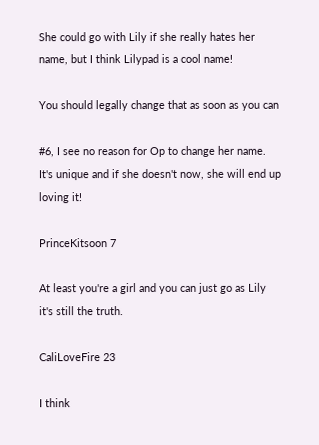She could go with Lily if she really hates her name, but I think Lilypad is a cool name!

You should legally change that as soon as you can

#6, I see no reason for Op to change her name. It's unique and if she doesn't now, she will end up loving it!

PrinceKitsoon 7

At least you're a girl and you can just go as Lily it's still the truth.

CaliLoveFire 23

I think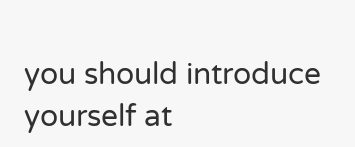you should introduce yourself at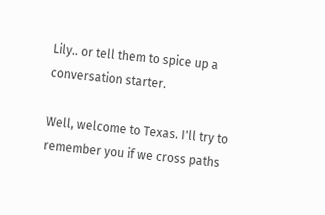Lily.. or tell them to spice up a conversation starter.

Well, welcome to Texas. I'll try to remember you if we cross paths